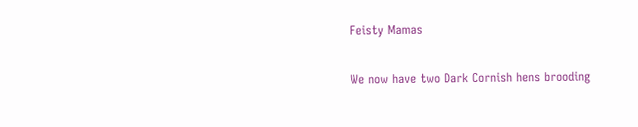Feisty Mamas

We now have two Dark Cornish hens brooding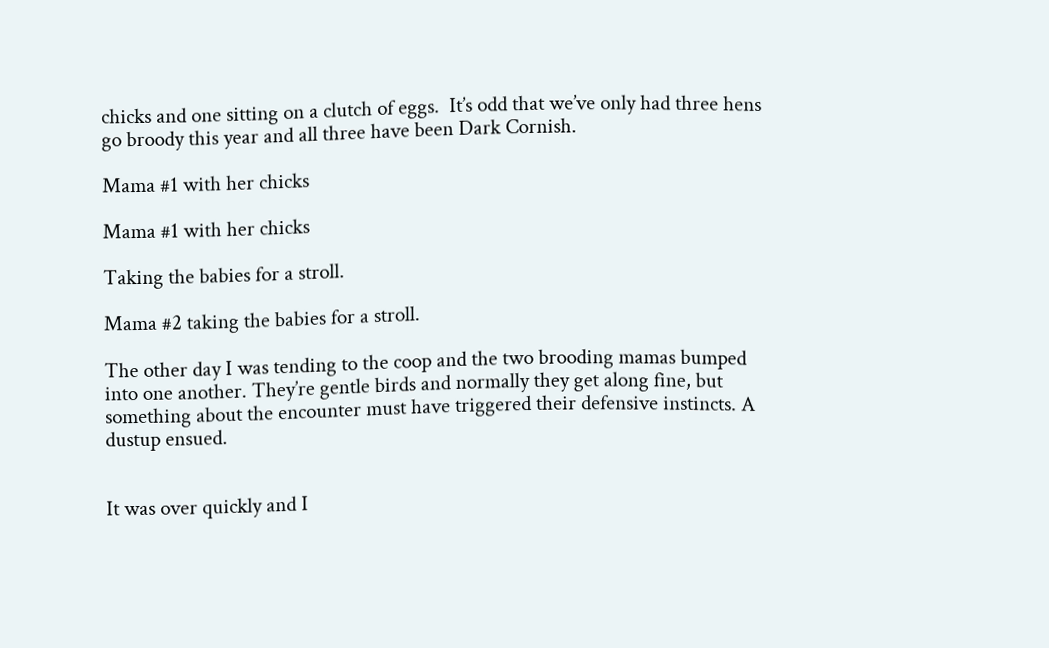chicks and one sitting on a clutch of eggs.  It’s odd that we’ve only had three hens go broody this year and all three have been Dark Cornish.

Mama #1 with her chicks

Mama #1 with her chicks

Taking the babies for a stroll.

Mama #2 taking the babies for a stroll.

The other day I was tending to the coop and the two brooding mamas bumped into one another. They’re gentle birds and normally they get along fine, but something about the encounter must have triggered their defensive instincts. A dustup ensued.


It was over quickly and I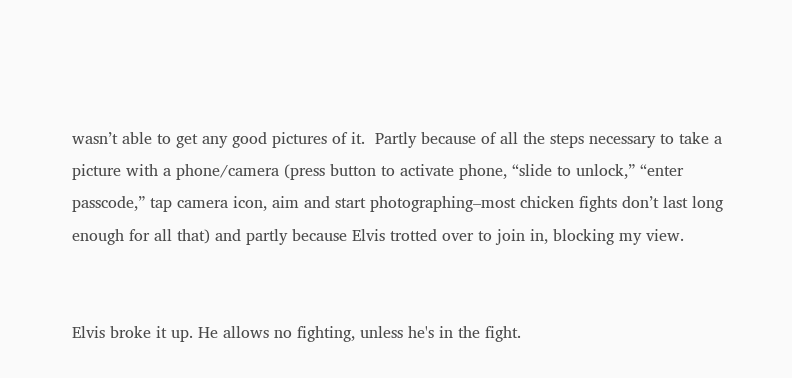wasn’t able to get any good pictures of it.  Partly because of all the steps necessary to take a picture with a phone/camera (press button to activate phone, “slide to unlock,” “enter passcode,” tap camera icon, aim and start photographing–most chicken fights don’t last long enough for all that) and partly because Elvis trotted over to join in, blocking my view.


Elvis broke it up. He allows no fighting, unless he's in the fight.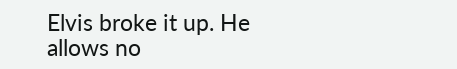Elvis broke it up. He allows no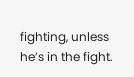fighting, unless he’s in the fight.